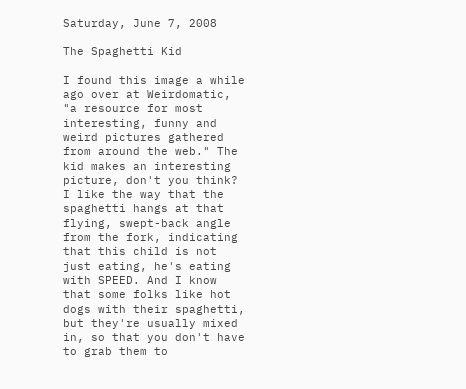Saturday, June 7, 2008

The Spaghetti Kid

I found this image a while ago over at Weirdomatic, "a resource for most interesting, funny and weird pictures gathered from around the web." The kid makes an interesting picture, don't you think? I like the way that the spaghetti hangs at that flying, swept-back angle from the fork, indicating that this child is not just eating, he's eating with SPEED. And I know that some folks like hot dogs with their spaghetti, but they're usually mixed in, so that you don't have to grab them to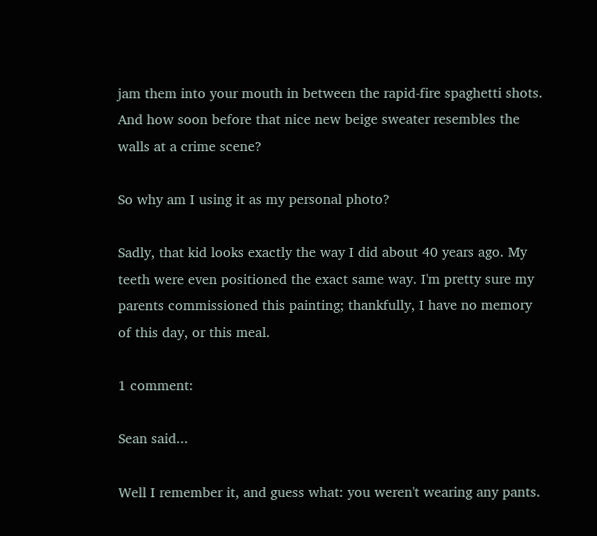jam them into your mouth in between the rapid-fire spaghetti shots. And how soon before that nice new beige sweater resembles the walls at a crime scene?

So why am I using it as my personal photo?

Sadly, that kid looks exactly the way I did about 40 years ago. My teeth were even positioned the exact same way. I'm pretty sure my parents commissioned this painting; thankfully, I have no memory of this day, or this meal.

1 comment:

Sean said...

Well I remember it, and guess what: you weren't wearing any pants.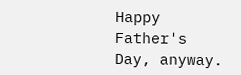Happy Father's Day, anyway.